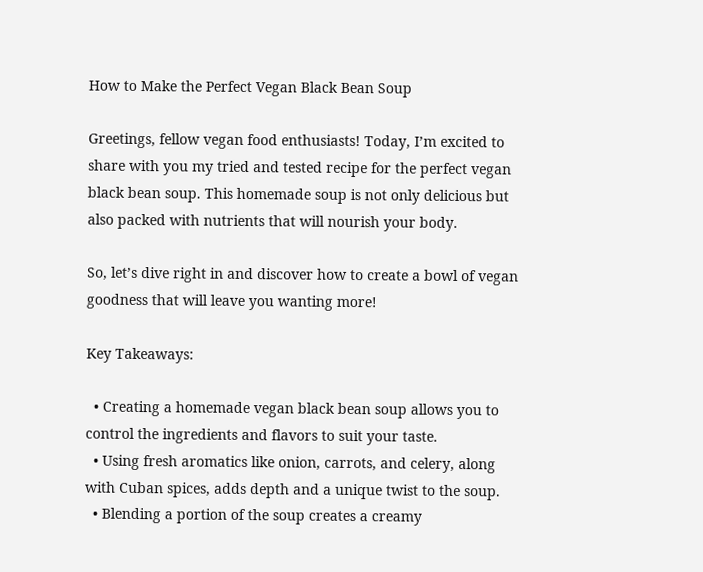How to Make the Perfect Vegan Black Bean Soup

Greetings, fellow vegan food enthusiasts! Today, I’m excited to share with you my tried and tested recipe for the perfect vegan black bean soup. This homemade soup is not only delicious but also packed with nutrients that will nourish your body.

So, let’s dive right in and discover how to create a bowl of vegan goodness that will leave you wanting more!

Key Takeaways:

  • Creating a homemade vegan black bean soup allows you to control the ingredients and flavors to suit your taste.
  • Using fresh aromatics like onion, carrots, and celery, along with Cuban spices, adds depth and a unique twist to the soup.
  • Blending a portion of the soup creates a creamy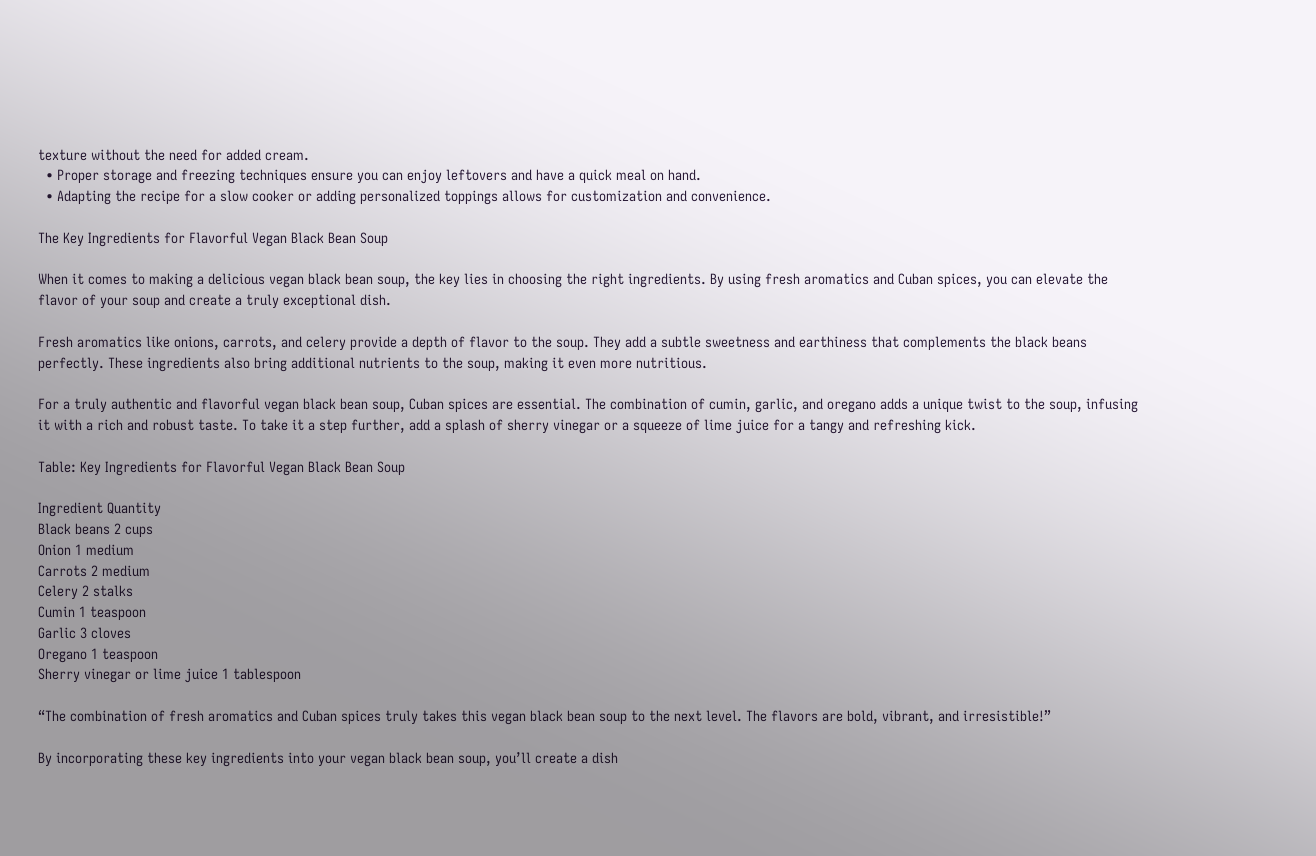texture without the need for added cream.
  • Proper storage and freezing techniques ensure you can enjoy leftovers and have a quick meal on hand.
  • Adapting the recipe for a slow cooker or adding personalized toppings allows for customization and convenience.

The Key Ingredients for Flavorful Vegan Black Bean Soup

When it comes to making a delicious vegan black bean soup, the key lies in choosing the right ingredients. By using fresh aromatics and Cuban spices, you can elevate the flavor of your soup and create a truly exceptional dish.

Fresh aromatics like onions, carrots, and celery provide a depth of flavor to the soup. They add a subtle sweetness and earthiness that complements the black beans perfectly. These ingredients also bring additional nutrients to the soup, making it even more nutritious.

For a truly authentic and flavorful vegan black bean soup, Cuban spices are essential. The combination of cumin, garlic, and oregano adds a unique twist to the soup, infusing it with a rich and robust taste. To take it a step further, add a splash of sherry vinegar or a squeeze of lime juice for a tangy and refreshing kick.

Table: Key Ingredients for Flavorful Vegan Black Bean Soup

Ingredient Quantity
Black beans 2 cups
Onion 1 medium
Carrots 2 medium
Celery 2 stalks
Cumin 1 teaspoon
Garlic 3 cloves
Oregano 1 teaspoon
Sherry vinegar or lime juice 1 tablespoon

“The combination of fresh aromatics and Cuban spices truly takes this vegan black bean soup to the next level. The flavors are bold, vibrant, and irresistible!”

By incorporating these key ingredients into your vegan black bean soup, you’ll create a dish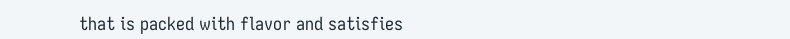that is packed with flavor and satisfies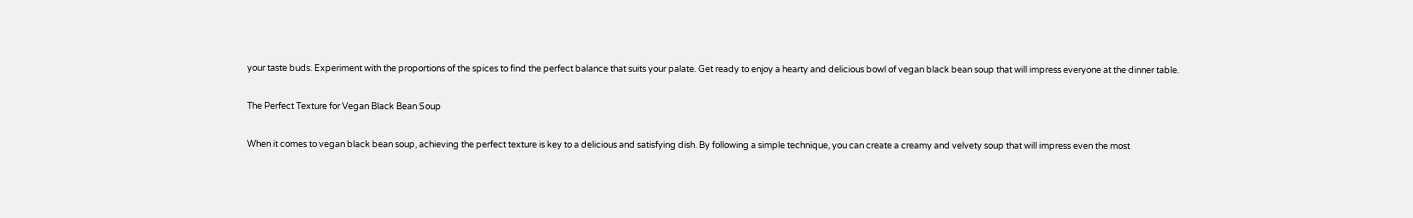your taste buds. Experiment with the proportions of the spices to find the perfect balance that suits your palate. Get ready to enjoy a hearty and delicious bowl of vegan black bean soup that will impress everyone at the dinner table.

The Perfect Texture for Vegan Black Bean Soup

When it comes to vegan black bean soup, achieving the perfect texture is key to a delicious and satisfying dish. By following a simple technique, you can create a creamy and velvety soup that will impress even the most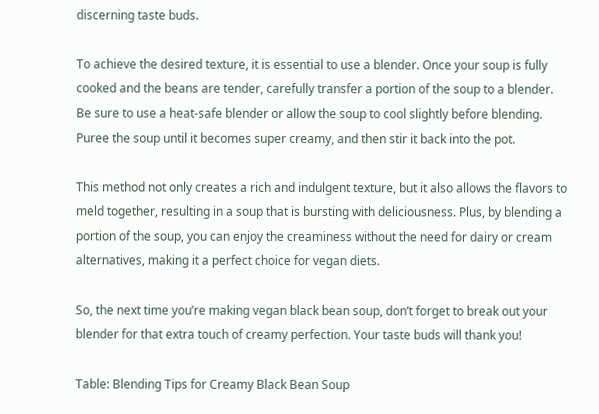discerning taste buds.

To achieve the desired texture, it is essential to use a blender. Once your soup is fully cooked and the beans are tender, carefully transfer a portion of the soup to a blender. Be sure to use a heat-safe blender or allow the soup to cool slightly before blending. Puree the soup until it becomes super creamy, and then stir it back into the pot.

This method not only creates a rich and indulgent texture, but it also allows the flavors to meld together, resulting in a soup that is bursting with deliciousness. Plus, by blending a portion of the soup, you can enjoy the creaminess without the need for dairy or cream alternatives, making it a perfect choice for vegan diets.

So, the next time you’re making vegan black bean soup, don’t forget to break out your blender for that extra touch of creamy perfection. Your taste buds will thank you!

Table: Blending Tips for Creamy Black Bean Soup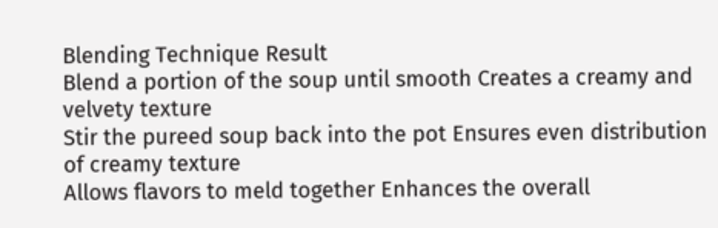Blending Technique Result
Blend a portion of the soup until smooth Creates a creamy and velvety texture
Stir the pureed soup back into the pot Ensures even distribution of creamy texture
Allows flavors to meld together Enhances the overall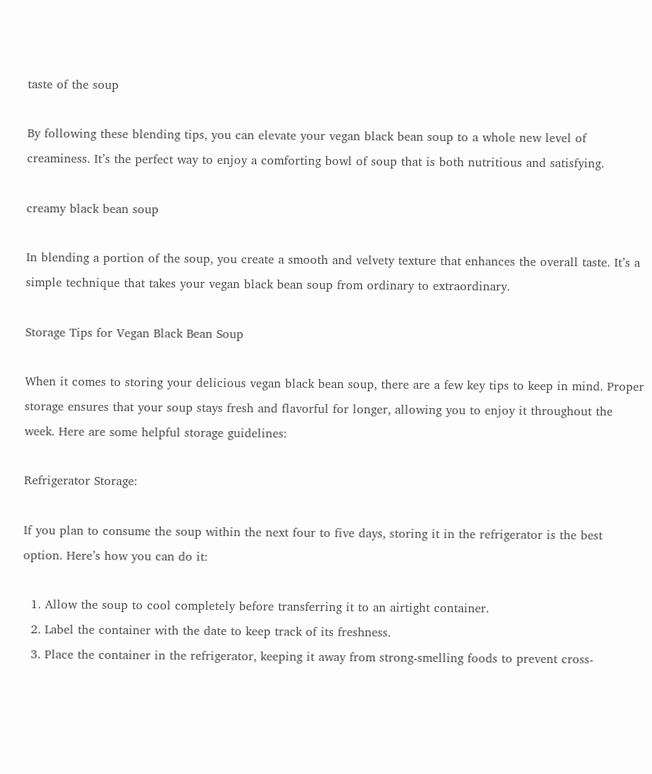taste of the soup

By following these blending tips, you can elevate your vegan black bean soup to a whole new level of creaminess. It’s the perfect way to enjoy a comforting bowl of soup that is both nutritious and satisfying.

creamy black bean soup

In blending a portion of the soup, you create a smooth and velvety texture that enhances the overall taste. It’s a simple technique that takes your vegan black bean soup from ordinary to extraordinary.

Storage Tips for Vegan Black Bean Soup

When it comes to storing your delicious vegan black bean soup, there are a few key tips to keep in mind. Proper storage ensures that your soup stays fresh and flavorful for longer, allowing you to enjoy it throughout the week. Here are some helpful storage guidelines:

Refrigerator Storage:

If you plan to consume the soup within the next four to five days, storing it in the refrigerator is the best option. Here’s how you can do it:

  1. Allow the soup to cool completely before transferring it to an airtight container.
  2. Label the container with the date to keep track of its freshness.
  3. Place the container in the refrigerator, keeping it away from strong-smelling foods to prevent cross-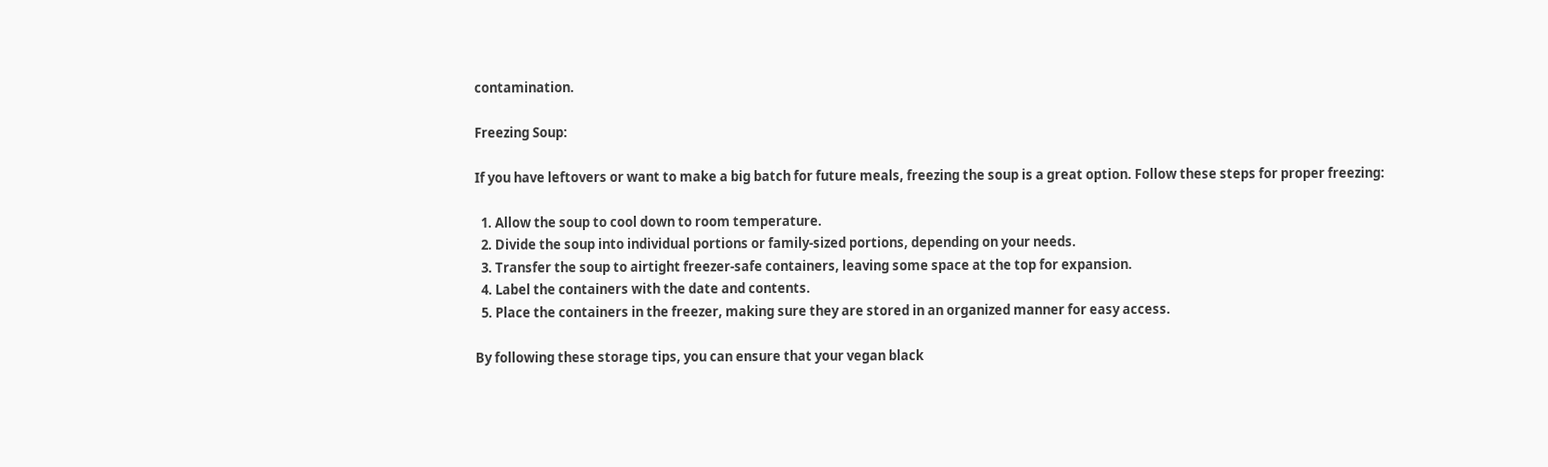contamination.

Freezing Soup:

If you have leftovers or want to make a big batch for future meals, freezing the soup is a great option. Follow these steps for proper freezing:

  1. Allow the soup to cool down to room temperature.
  2. Divide the soup into individual portions or family-sized portions, depending on your needs.
  3. Transfer the soup to airtight freezer-safe containers, leaving some space at the top for expansion.
  4. Label the containers with the date and contents.
  5. Place the containers in the freezer, making sure they are stored in an organized manner for easy access.

By following these storage tips, you can ensure that your vegan black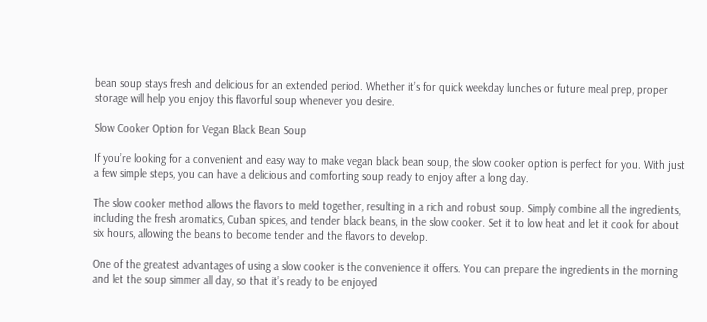bean soup stays fresh and delicious for an extended period. Whether it’s for quick weekday lunches or future meal prep, proper storage will help you enjoy this flavorful soup whenever you desire.

Slow Cooker Option for Vegan Black Bean Soup

If you’re looking for a convenient and easy way to make vegan black bean soup, the slow cooker option is perfect for you. With just a few simple steps, you can have a delicious and comforting soup ready to enjoy after a long day.

The slow cooker method allows the flavors to meld together, resulting in a rich and robust soup. Simply combine all the ingredients, including the fresh aromatics, Cuban spices, and tender black beans, in the slow cooker. Set it to low heat and let it cook for about six hours, allowing the beans to become tender and the flavors to develop.

One of the greatest advantages of using a slow cooker is the convenience it offers. You can prepare the ingredients in the morning and let the soup simmer all day, so that it’s ready to be enjoyed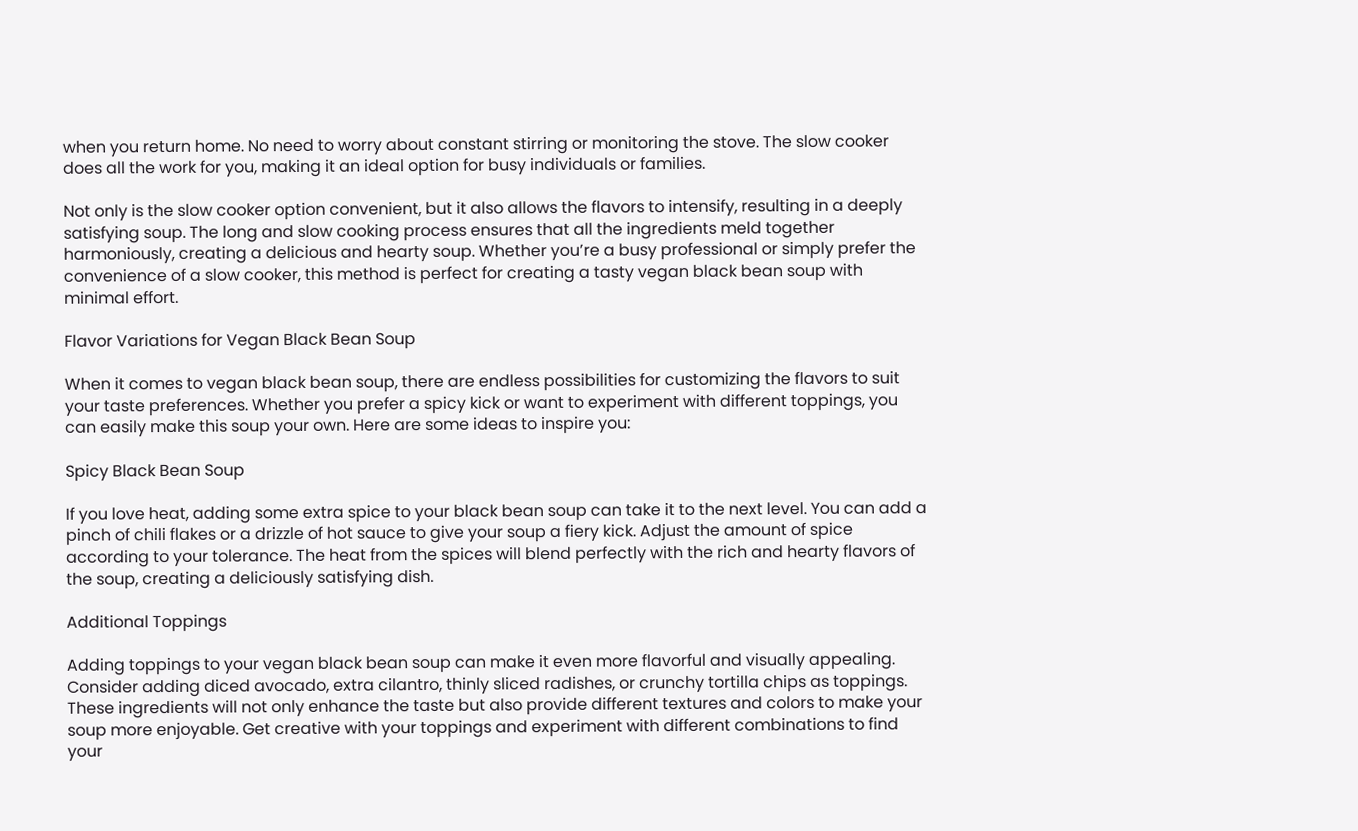when you return home. No need to worry about constant stirring or monitoring the stove. The slow cooker does all the work for you, making it an ideal option for busy individuals or families.

Not only is the slow cooker option convenient, but it also allows the flavors to intensify, resulting in a deeply satisfying soup. The long and slow cooking process ensures that all the ingredients meld together harmoniously, creating a delicious and hearty soup. Whether you’re a busy professional or simply prefer the convenience of a slow cooker, this method is perfect for creating a tasty vegan black bean soup with minimal effort.

Flavor Variations for Vegan Black Bean Soup

When it comes to vegan black bean soup, there are endless possibilities for customizing the flavors to suit your taste preferences. Whether you prefer a spicy kick or want to experiment with different toppings, you can easily make this soup your own. Here are some ideas to inspire you:

Spicy Black Bean Soup

If you love heat, adding some extra spice to your black bean soup can take it to the next level. You can add a pinch of chili flakes or a drizzle of hot sauce to give your soup a fiery kick. Adjust the amount of spice according to your tolerance. The heat from the spices will blend perfectly with the rich and hearty flavors of the soup, creating a deliciously satisfying dish.

Additional Toppings

Adding toppings to your vegan black bean soup can make it even more flavorful and visually appealing. Consider adding diced avocado, extra cilantro, thinly sliced radishes, or crunchy tortilla chips as toppings. These ingredients will not only enhance the taste but also provide different textures and colors to make your soup more enjoyable. Get creative with your toppings and experiment with different combinations to find your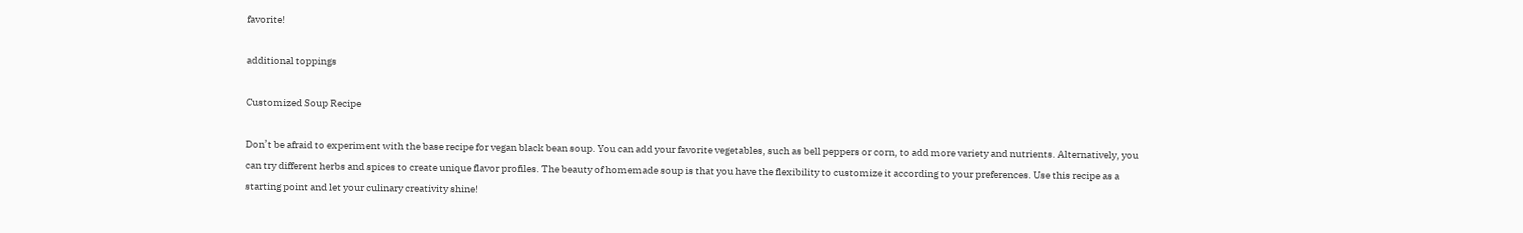favorite!

additional toppings

Customized Soup Recipe

Don’t be afraid to experiment with the base recipe for vegan black bean soup. You can add your favorite vegetables, such as bell peppers or corn, to add more variety and nutrients. Alternatively, you can try different herbs and spices to create unique flavor profiles. The beauty of homemade soup is that you have the flexibility to customize it according to your preferences. Use this recipe as a starting point and let your culinary creativity shine!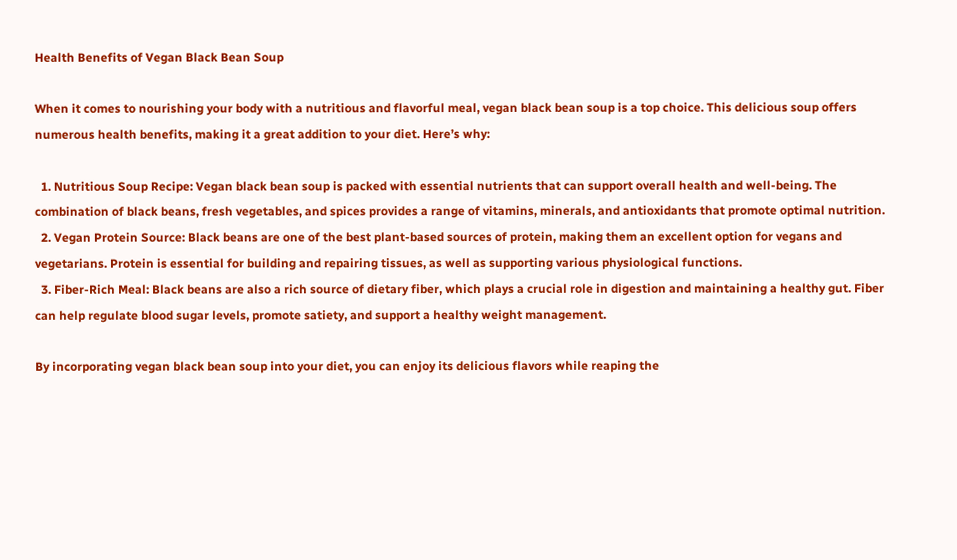Health Benefits of Vegan Black Bean Soup

When it comes to nourishing your body with a nutritious and flavorful meal, vegan black bean soup is a top choice. This delicious soup offers numerous health benefits, making it a great addition to your diet. Here’s why:

  1. Nutritious Soup Recipe: Vegan black bean soup is packed with essential nutrients that can support overall health and well-being. The combination of black beans, fresh vegetables, and spices provides a range of vitamins, minerals, and antioxidants that promote optimal nutrition.
  2. Vegan Protein Source: Black beans are one of the best plant-based sources of protein, making them an excellent option for vegans and vegetarians. Protein is essential for building and repairing tissues, as well as supporting various physiological functions.
  3. Fiber-Rich Meal: Black beans are also a rich source of dietary fiber, which plays a crucial role in digestion and maintaining a healthy gut. Fiber can help regulate blood sugar levels, promote satiety, and support a healthy weight management.

By incorporating vegan black bean soup into your diet, you can enjoy its delicious flavors while reaping the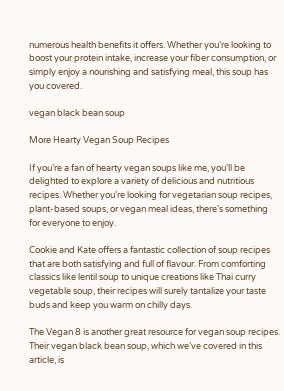numerous health benefits it offers. Whether you’re looking to boost your protein intake, increase your fiber consumption, or simply enjoy a nourishing and satisfying meal, this soup has you covered.

vegan black bean soup

More Hearty Vegan Soup Recipes

If you’re a fan of hearty vegan soups like me, you’ll be delighted to explore a variety of delicious and nutritious recipes. Whether you’re looking for vegetarian soup recipes, plant-based soups, or vegan meal ideas, there’s something for everyone to enjoy.

Cookie and Kate offers a fantastic collection of soup recipes that are both satisfying and full of flavour. From comforting classics like lentil soup to unique creations like Thai curry vegetable soup, their recipes will surely tantalize your taste buds and keep you warm on chilly days.

The Vegan 8 is another great resource for vegan soup recipes. Their vegan black bean soup, which we’ve covered in this article, is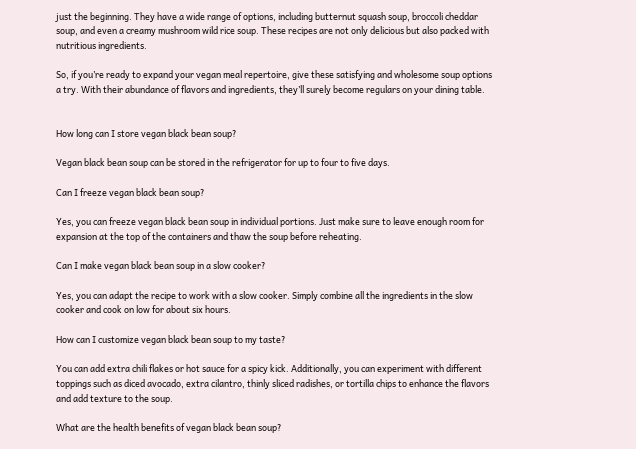just the beginning. They have a wide range of options, including butternut squash soup, broccoli cheddar soup, and even a creamy mushroom wild rice soup. These recipes are not only delicious but also packed with nutritious ingredients.

So, if you’re ready to expand your vegan meal repertoire, give these satisfying and wholesome soup options a try. With their abundance of flavors and ingredients, they’ll surely become regulars on your dining table.


How long can I store vegan black bean soup?

Vegan black bean soup can be stored in the refrigerator for up to four to five days.

Can I freeze vegan black bean soup?

Yes, you can freeze vegan black bean soup in individual portions. Just make sure to leave enough room for expansion at the top of the containers and thaw the soup before reheating.

Can I make vegan black bean soup in a slow cooker?

Yes, you can adapt the recipe to work with a slow cooker. Simply combine all the ingredients in the slow cooker and cook on low for about six hours.

How can I customize vegan black bean soup to my taste?

You can add extra chili flakes or hot sauce for a spicy kick. Additionally, you can experiment with different toppings such as diced avocado, extra cilantro, thinly sliced radishes, or tortilla chips to enhance the flavors and add texture to the soup.

What are the health benefits of vegan black bean soup?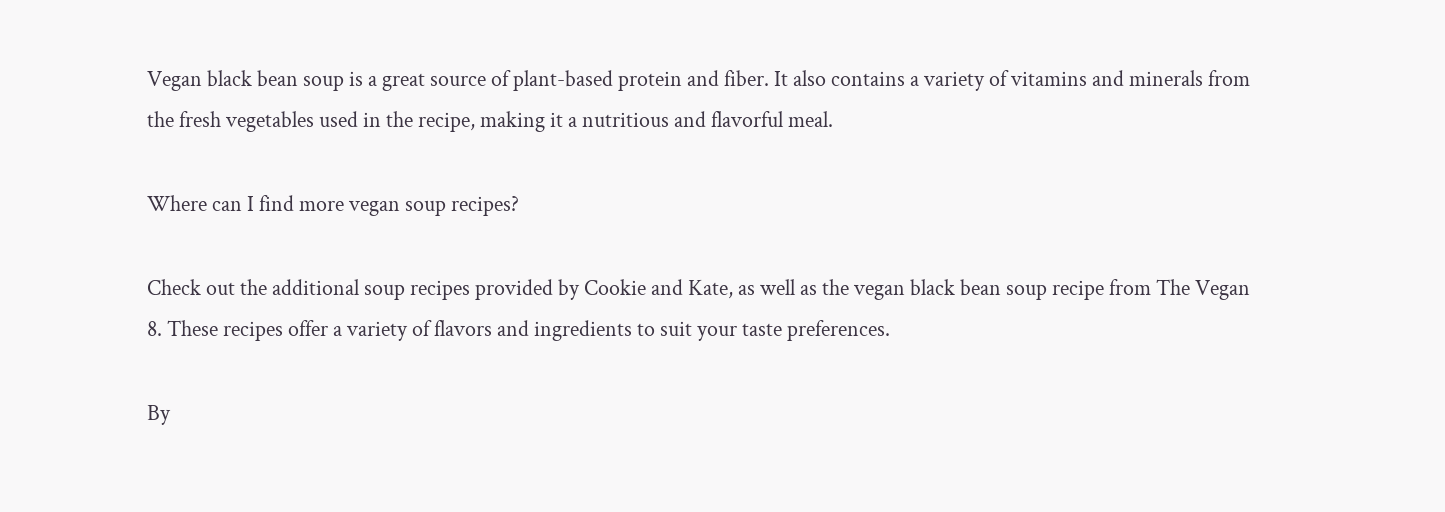Vegan black bean soup is a great source of plant-based protein and fiber. It also contains a variety of vitamins and minerals from the fresh vegetables used in the recipe, making it a nutritious and flavorful meal.

Where can I find more vegan soup recipes?

Check out the additional soup recipes provided by Cookie and Kate, as well as the vegan black bean soup recipe from The Vegan 8. These recipes offer a variety of flavors and ingredients to suit your taste preferences.

By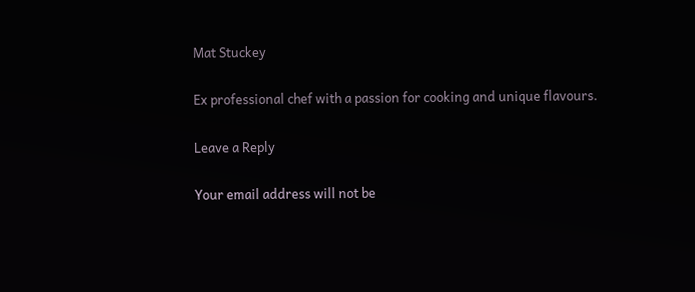Mat Stuckey

Ex professional chef with a passion for cooking and unique flavours.

Leave a Reply

Your email address will not be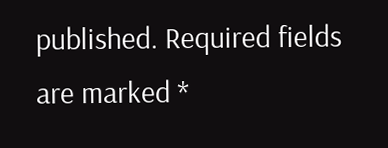published. Required fields are marked *